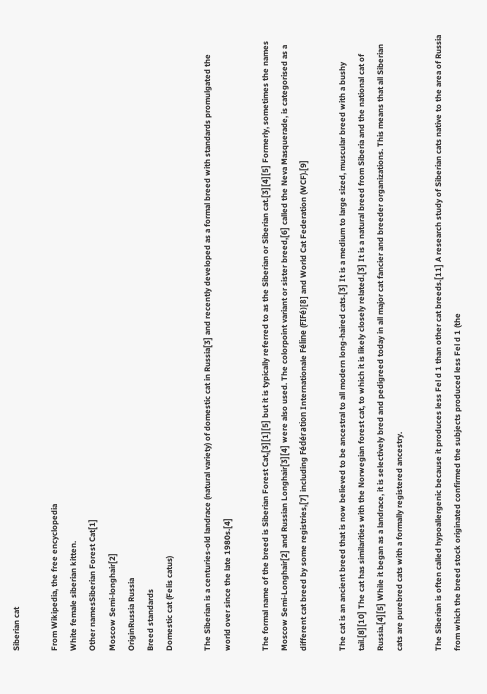Siberian cat

From Wikipedia, the free encyclopedia
White female siberian kitten.
Other namesSiberian Forest Cat[1]
Moscow Semi-longhair[2]
OriginRussia Russia
Breed standards
Domestic cat (Felis catus)

The Siberian is a centuries-old landrace (natural variety) of domestic cat in Russia[3] and recently developed as a formal breed with standards promulgated the world over since the late 1980s.[4]

The formal name of the breed is Siberian Forest Cat,[3][1][5] but it is typically referred to as the Siberian or Siberian cat.[3][4][5] Formerly, sometimes the names Moscow Semi-Longhair[2] and Russian Longhair[3][4] were also used. The colorpoint variant or sister breed,[6] called the Neva Masquerade, is categorised as a different cat breed by some registries,[7] including Fédération Internationale Féline (FIFé)[8] and World Cat Federation (WCF).[9]

The cat is an ancient breed that is now believed to be ancestral to all modern long-haired cats.[3] It is a medium to large sized, muscular breed with a bushy tail.[8][10] The cat has similarities with the Norwegian forest cat, to which it is likely closely related.[3] It is a natural breed from Siberia and the national cat of Russia.[4][5] While it began as a landrace, it is selectively bred and pedigreed today in all major cat fancier and breeder organizations. This means that all Siberian cats are purebred cats with a formally registered ancestry.

The Siberian is often called hypoallergenic because it produces less Fel d 1 than other cat breeds.[11] A research study of Siberian cats native to the area of Russia from which the breed stock originated confirmed the subjects produced less Fel d 1 (the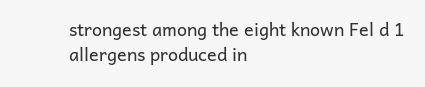strongest among the eight known Fel d 1 allergens produced in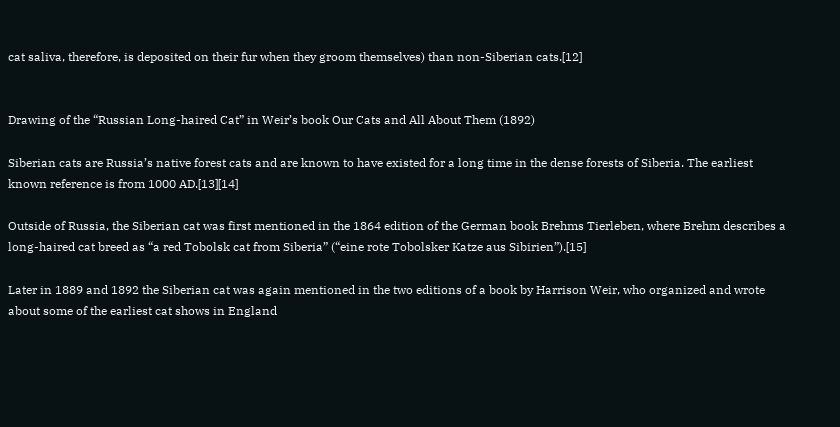cat saliva, therefore, is deposited on their fur when they groom themselves) than non-Siberian cats.[12]


Drawing of the “Russian Long-haired Cat” in Weir’s book Our Cats and All About Them (1892)

Siberian cats are Russia’s native forest cats and are known to have existed for a long time in the dense forests of Siberia. The earliest known reference is from 1000 AD.[13][14]

Outside of Russia, the Siberian cat was first mentioned in the 1864 edition of the German book Brehms Tierleben, where Brehm describes a long-haired cat breed as “a red Tobolsk cat from Siberia” (“eine rote Tobolsker Katze aus Sibirien”).[15]

Later in 1889 and 1892 the Siberian cat was again mentioned in the two editions of a book by Harrison Weir, who organized and wrote about some of the earliest cat shows in England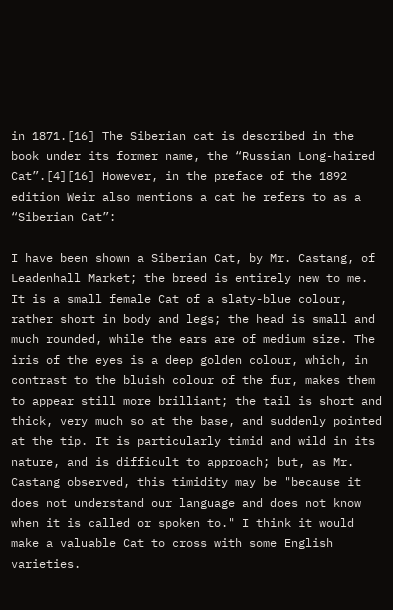in 1871.[16] The Siberian cat is described in the book under its former name, the “Russian Long-haired Cat”.[4][16] However, in the preface of the 1892 edition Weir also mentions a cat he refers to as a “Siberian Cat”:

I have been shown a Siberian Cat, by Mr. Castang, of Leadenhall Market; the breed is entirely new to me. It is a small female Cat of a slaty-blue colour, rather short in body and legs; the head is small and much rounded, while the ears are of medium size. The iris of the eyes is a deep golden colour, which, in contrast to the bluish colour of the fur, makes them to appear still more brilliant; the tail is short and thick, very much so at the base, and suddenly pointed at the tip. It is particularly timid and wild in its nature, and is difficult to approach; but, as Mr. Castang observed, this timidity may be "because it does not understand our language and does not know when it is called or spoken to." I think it would make a valuable Cat to cross with some English varieties.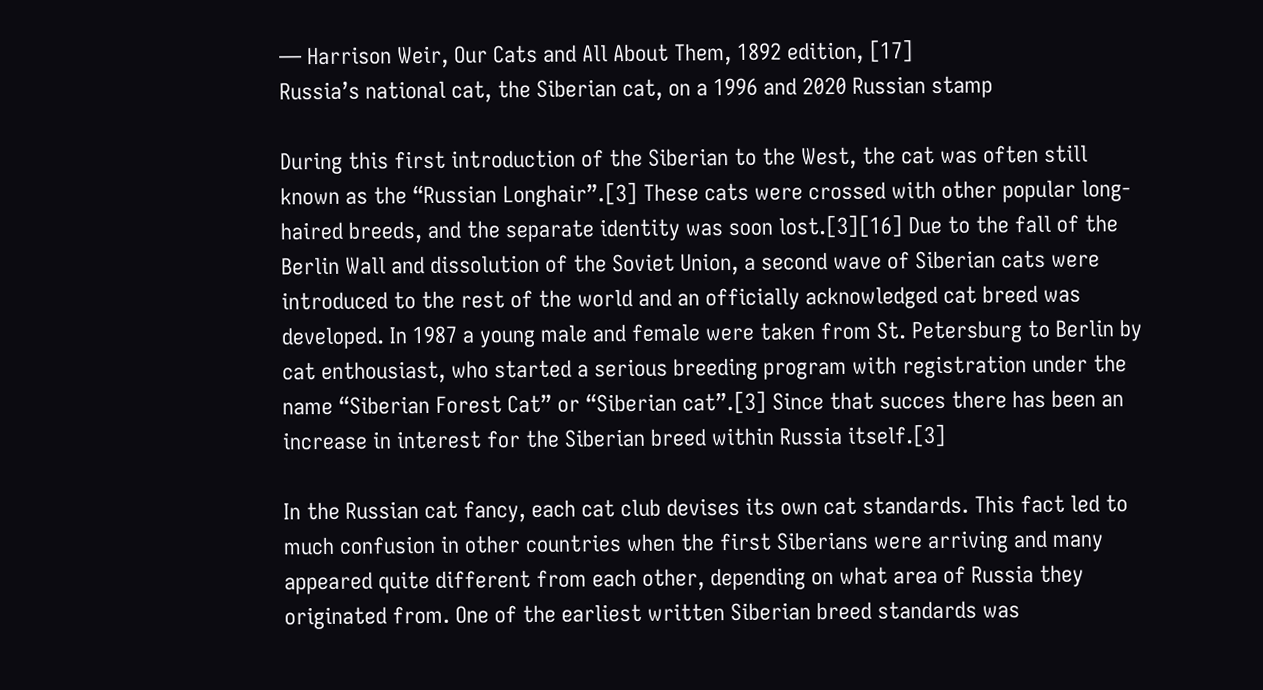— Harrison Weir, Our Cats and All About Them, 1892 edition, [17]
Russia’s national cat, the Siberian cat, on a 1996 and 2020 Russian stamp

During this first introduction of the Siberian to the West, the cat was often still known as the “Russian Longhair”.[3] These cats were crossed with other popular long-haired breeds, and the separate identity was soon lost.[3][16] Due to the fall of the Berlin Wall and dissolution of the Soviet Union, a second wave of Siberian cats were introduced to the rest of the world and an officially acknowledged cat breed was developed. In 1987 a young male and female were taken from St. Petersburg to Berlin by cat enthousiast, who started a serious breeding program with registration under the name “Siberian Forest Cat” or “Siberian cat”.[3] Since that succes there has been an increase in interest for the Siberian breed within Russia itself.[3]

In the Russian cat fancy, each cat club devises its own cat standards. This fact led to much confusion in other countries when the first Siberians were arriving and many appeared quite different from each other, depending on what area of Russia they originated from. One of the earliest written Siberian breed standards was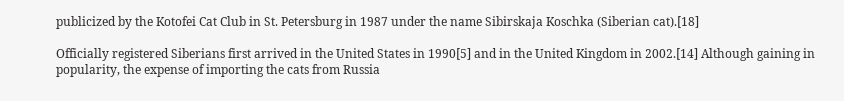publicized by the Kotofei Cat Club in St. Petersburg in 1987 under the name Sibirskaja Koschka (Siberian cat).[18]

Officially registered Siberians first arrived in the United States in 1990[5] and in the United Kingdom in 2002.[14] Although gaining in popularity, the expense of importing the cats from Russia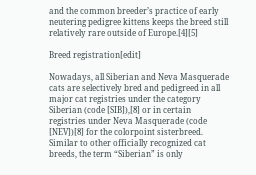and the common breeder’s practice of early neutering pedigree kittens keeps the breed still relatively rare outside of Europe.[4][5]

Breed registration[edit]

Nowadays, all Siberian and Neva Masquerade cats are selectively bred and pedigreed in all major cat registries under the category Siberian (code [SIB]),[8] or in certain registries under Neva Masquerade (code [NEV])[8] for the colorpoint sisterbreed. Similar to other officially recognized cat breeds, the term “Siberian” is only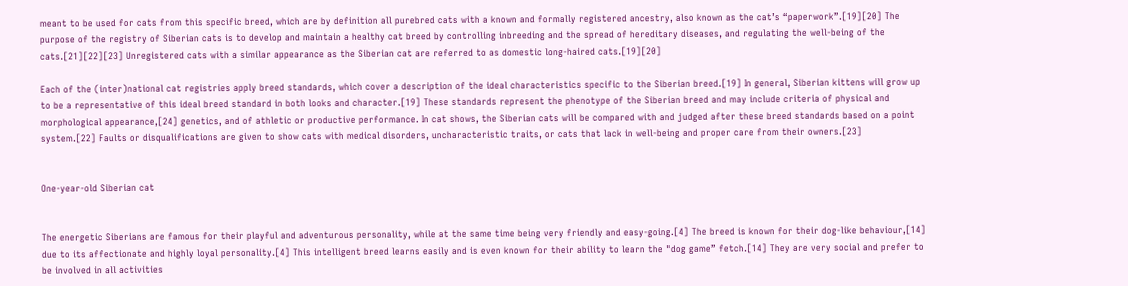meant to be used for cats from this specific breed, which are by definition all purebred cats with a known and formally registered ancestry, also known as the cat’s “paperwork”.[19][20] The purpose of the registry of Siberian cats is to develop and maintain a healthy cat breed by controlling inbreeding and the spread of hereditary diseases, and regulating the well-being of the cats.[21][22][23] Unregistered cats with a similar appearance as the Siberian cat are referred to as domestic long-haired cats.[19][20]

Each of the (inter)national cat registries apply breed standards, which cover a description of the ideal characteristics specific to the Siberian breed.[19] In general, Siberian kittens will grow up to be a representative of this ideal breed standard in both looks and character.[19] These standards represent the phenotype of the Siberian breed and may include criteria of physical and morphological appearance,[24] genetics, and of athletic or productive performance. In cat shows, the Siberian cats will be compared with and judged after these breed standards based on a point system.[22] Faults or disqualifications are given to show cats with medical disorders, uncharacteristic traits, or cats that lack in well-being and proper care from their owners.[23]


One-year-old Siberian cat


The energetic Siberians are famous for their playful and adventurous personality, while at the same time being very friendly and easy-going.[4] The breed is known for their dog-like behaviour,[14] due to its affectionate and highly loyal personality.[4] This intelligent breed learns easily and is even known for their ability to learn the "dog game” fetch.[14] They are very social and prefer to be involved in all activities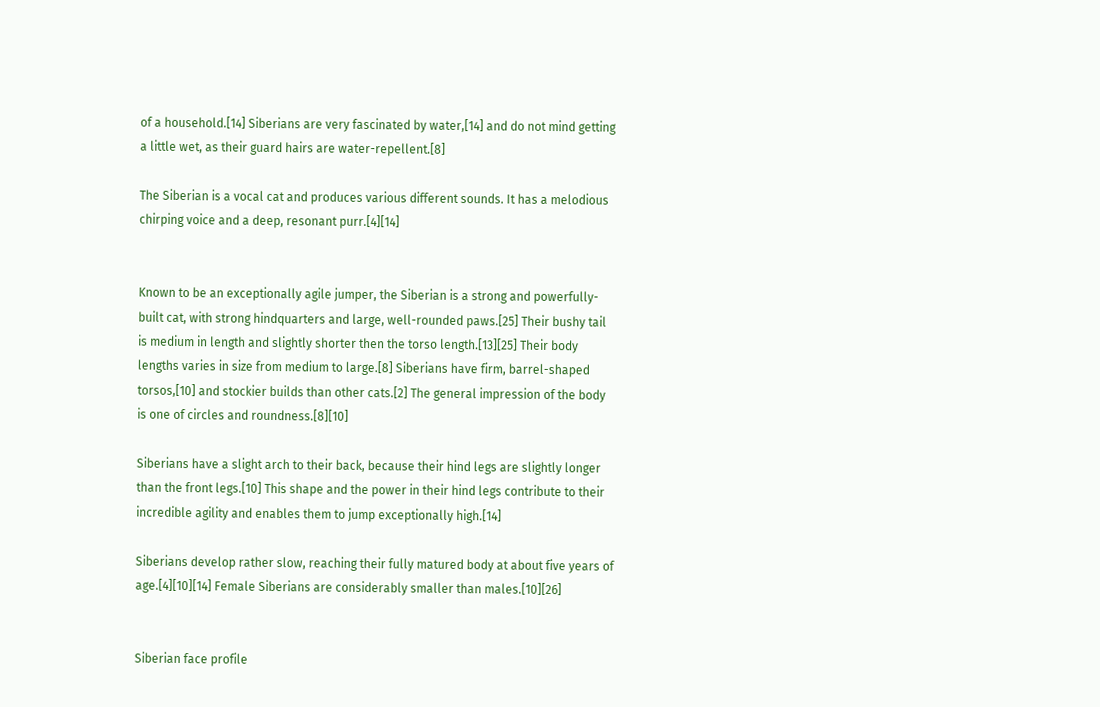of a household.[14] Siberians are very fascinated by water,[14] and do not mind getting a little wet, as their guard hairs are water-repellent.[8]

The Siberian is a vocal cat and produces various different sounds. It has a melodious chirping voice and a deep, resonant purr.[4][14]


Known to be an exceptionally agile jumper, the Siberian is a strong and powerfully-built cat, with strong hindquarters and large, well-rounded paws.[25] Their bushy tail is medium in length and slightly shorter then the torso length.[13][25] Their body lengths varies in size from medium to large.[8] Siberians have firm, barrel-shaped torsos,[10] and stockier builds than other cats.[2] The general impression of the body is one of circles and roundness.[8][10]

Siberians have a slight arch to their back, because their hind legs are slightly longer than the front legs.[10] This shape and the power in their hind legs contribute to their incredible agility and enables them to jump exceptionally high.[14]

Siberians develop rather slow, reaching their fully matured body at about five years of age.[4][10][14] Female Siberians are considerably smaller than males.[10][26]


Siberian face profile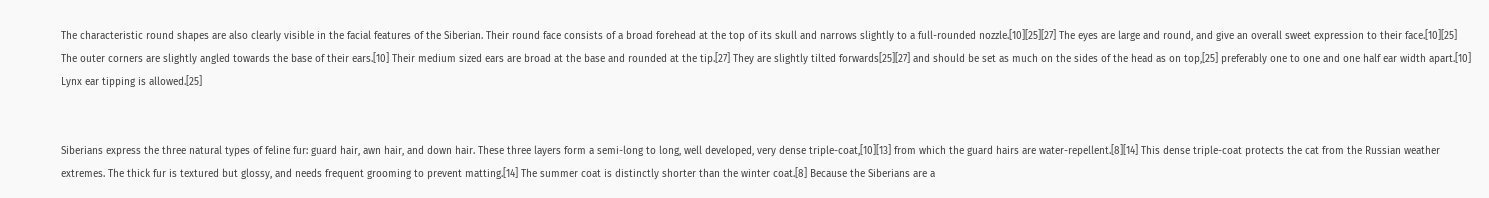The characteristic round shapes are also clearly visible in the facial features of the Siberian. Their round face consists of a broad forehead at the top of its skull and narrows slightly to a full-rounded nozzle.[10][25][27] The eyes are large and round, and give an overall sweet expression to their face.[10][25] The outer corners are slightly angled towards the base of their ears.[10] Their medium sized ears are broad at the base and rounded at the tip.[27] They are slightly tilted forwards[25][27] and should be set as much on the sides of the head as on top,[25] preferably one to one and one half ear width apart.[10] Lynx ear tipping is allowed.[25]


Siberians express the three natural types of feline fur: guard hair, awn hair, and down hair. These three layers form a semi-long to long, well developed, very dense triple-coat,[10][13] from which the guard hairs are water-repellent.[8][14] This dense triple-coat protects the cat from the Russian weather extremes. The thick fur is textured but glossy, and needs frequent grooming to prevent matting.[14] The summer coat is distinctly shorter than the winter coat.[8] Because the Siberians are a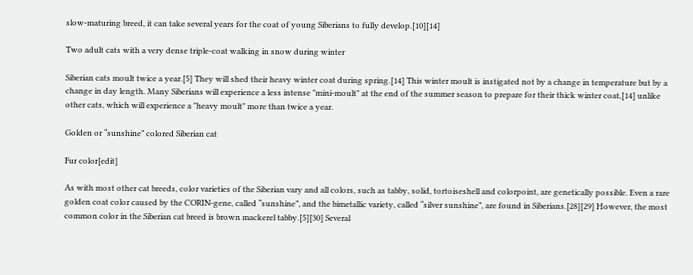slow-maturing breed, it can take several years for the coat of young Siberians to fully develop.[10][14]

Two adult cats with a very dense triple-coat walking in snow during winter

Siberian cats moult twice a year.[5] They will shed their heavy winter coat during spring.[14] This winter moult is instigated not by a change in temperature but by a change in day length. Many Siberians will experience a less intense "mini-moult" at the end of the summer season to prepare for their thick winter coat,[14] unlike other cats, which will experience a "heavy moult" more than twice a year.

Golden or “sunshine” colored Siberian cat

Fur color[edit]

As with most other cat breeds, color varieties of the Siberian vary and all colors, such as tabby, solid, tortoiseshell and colorpoint, are genetically possible. Even a rare golden coat color caused by the CORIN-gene, called “sunshine”, and the bimetallic variety, called “silver sunshine”, are found in Siberians.[28][29] However, the most common color in the Siberian cat breed is brown mackerel tabby.[5][30] Several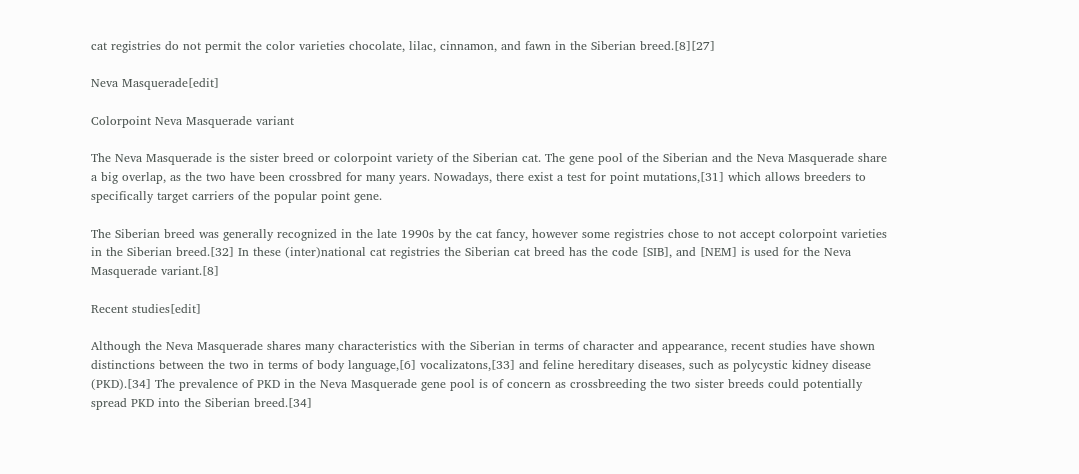cat registries do not permit the color varieties chocolate, lilac, cinnamon, and fawn in the Siberian breed.[8][27]

Neva Masquerade[edit]

Colorpoint Neva Masquerade variant

The Neva Masquerade is the sister breed or colorpoint variety of the Siberian cat. The gene pool of the Siberian and the Neva Masquerade share a big overlap, as the two have been crossbred for many years. Nowadays, there exist a test for point mutations,[31] which allows breeders to specifically target carriers of the popular point gene.

The Siberian breed was generally recognized in the late 1990s by the cat fancy, however some registries chose to not accept colorpoint varieties in the Siberian breed.[32] In these (inter)national cat registries the Siberian cat breed has the code [SIB], and [NEM] is used for the Neva Masquerade variant.[8]

Recent studies[edit]

Although the Neva Masquerade shares many characteristics with the Siberian in terms of character and appearance, recent studies have shown distinctions between the two in terms of body language,[6] vocalizatons,[33] and feline hereditary diseases, such as polycystic kidney disease (PKD).[34] The prevalence of PKD in the Neva Masquerade gene pool is of concern as crossbreeding the two sister breeds could potentially spread PKD into the Siberian breed.[34]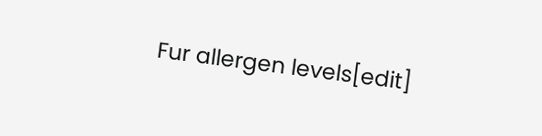Fur allergen levels[edit]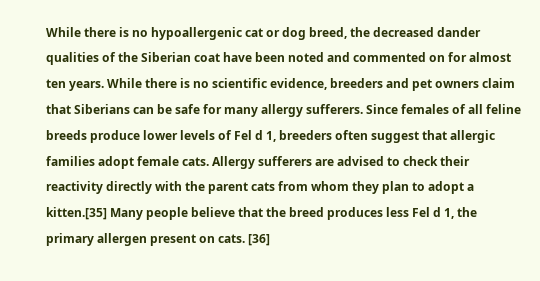While there is no hypoallergenic cat or dog breed, the decreased dander qualities of the Siberian coat have been noted and commented on for almost ten years. While there is no scientific evidence, breeders and pet owners claim that Siberians can be safe for many allergy sufferers. Since females of all feline breeds produce lower levels of Fel d 1, breeders often suggest that allergic families adopt female cats. Allergy sufferers are advised to check their reactivity directly with the parent cats from whom they plan to adopt a kitten.[35] Many people believe that the breed produces less Fel d 1, the primary allergen present on cats. [36]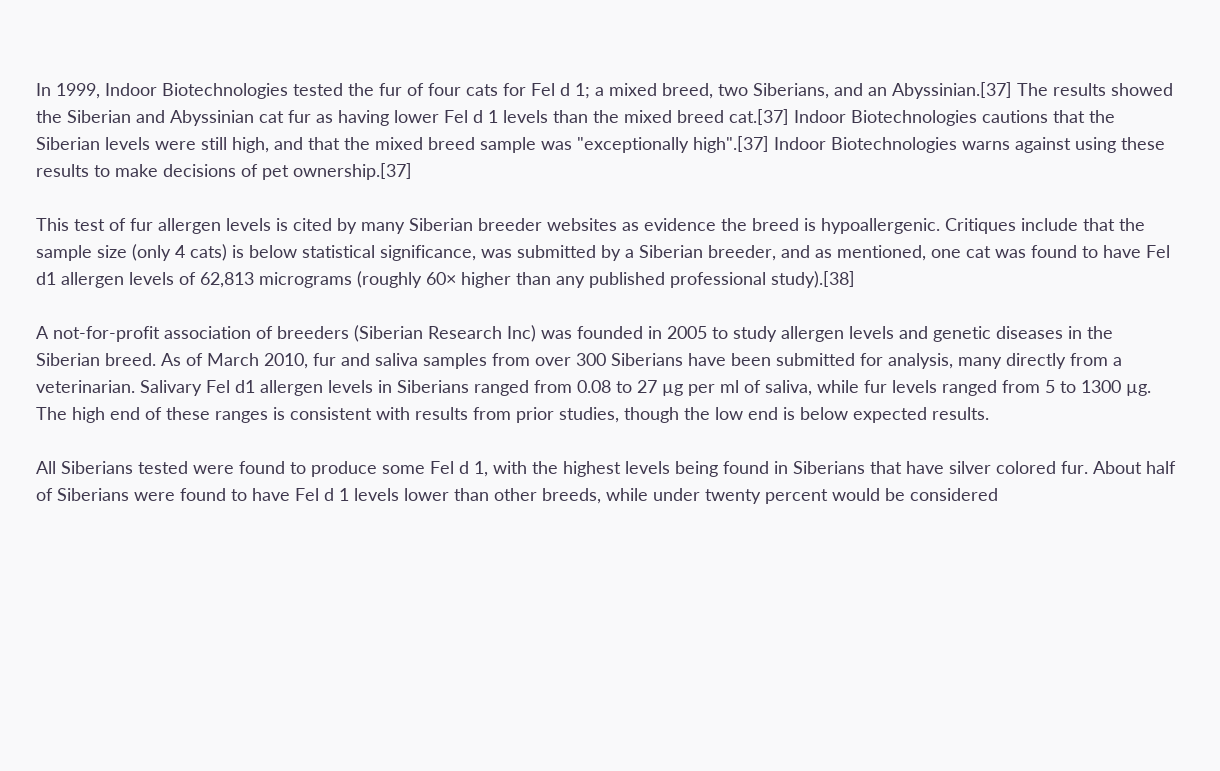In 1999, Indoor Biotechnologies tested the fur of four cats for Fel d 1; a mixed breed, two Siberians, and an Abyssinian.[37] The results showed the Siberian and Abyssinian cat fur as having lower Fel d 1 levels than the mixed breed cat.[37] Indoor Biotechnologies cautions that the Siberian levels were still high, and that the mixed breed sample was "exceptionally high".[37] Indoor Biotechnologies warns against using these results to make decisions of pet ownership.[37]

This test of fur allergen levels is cited by many Siberian breeder websites as evidence the breed is hypoallergenic. Critiques include that the sample size (only 4 cats) is below statistical significance, was submitted by a Siberian breeder, and as mentioned, one cat was found to have Fel d1 allergen levels of 62,813 micrograms (roughly 60× higher than any published professional study).[38]

A not-for-profit association of breeders (Siberian Research Inc) was founded in 2005 to study allergen levels and genetic diseases in the Siberian breed. As of March 2010, fur and saliva samples from over 300 Siberians have been submitted for analysis, many directly from a veterinarian. Salivary Fel d1 allergen levels in Siberians ranged from 0.08 to 27 µg per ml of saliva, while fur levels ranged from 5 to 1300 µg. The high end of these ranges is consistent with results from prior studies, though the low end is below expected results.

All Siberians tested were found to produce some Fel d 1, with the highest levels being found in Siberians that have silver colored fur. About half of Siberians were found to have Fel d 1 levels lower than other breeds, while under twenty percent would be considered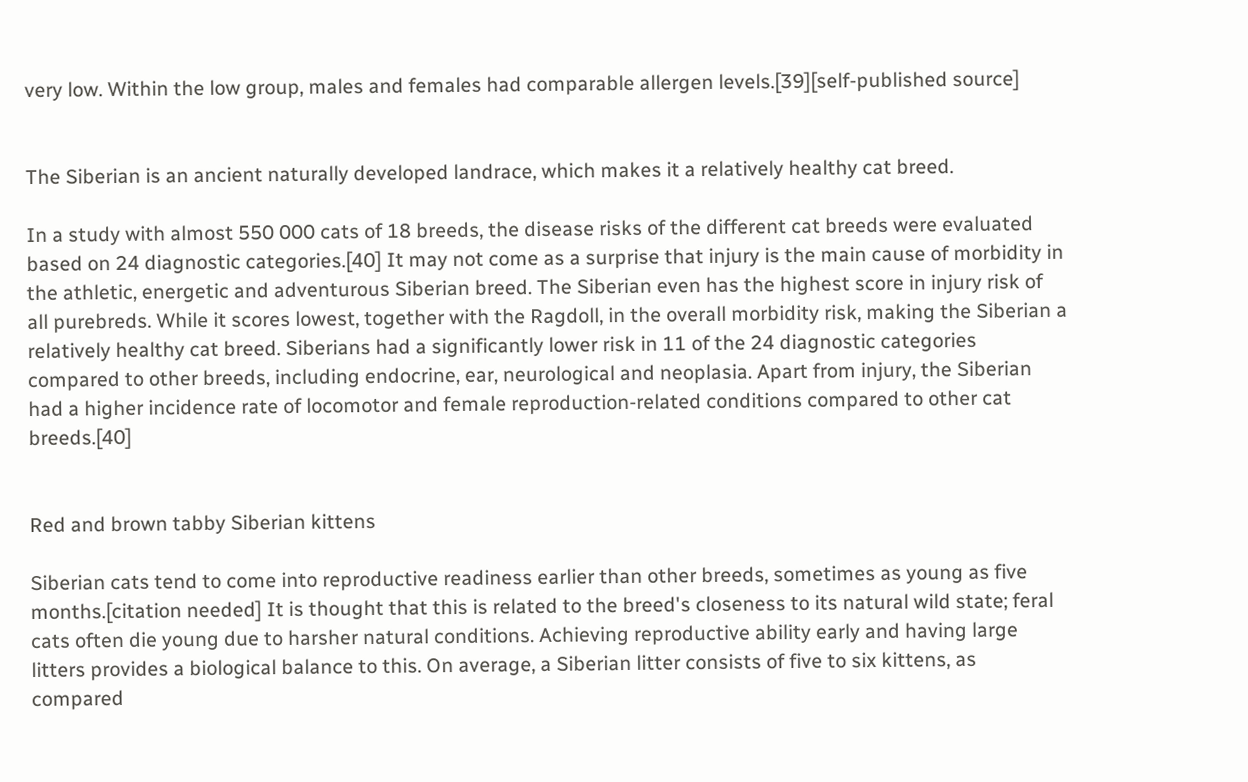very low. Within the low group, males and females had comparable allergen levels.[39][self-published source]


The Siberian is an ancient naturally developed landrace, which makes it a relatively healthy cat breed.

In a study with almost 550 000 cats of 18 breeds, the disease risks of the different cat breeds were evaluated based on 24 diagnostic categories.[40] It may not come as a surprise that injury is the main cause of morbidity in the athletic, energetic and adventurous Siberian breed. The Siberian even has the highest score in injury risk of all purebreds. While it scores lowest, together with the Ragdoll, in the overall morbidity risk, making the Siberian a relatively healthy cat breed. Siberians had a significantly lower risk in 11 of the 24 diagnostic categories compared to other breeds, including endocrine, ear, neurological and neoplasia. Apart from injury, the Siberian had a higher incidence rate of locomotor and female reproduction-related conditions compared to other cat breeds.[40]


Red and brown tabby Siberian kittens

Siberian cats tend to come into reproductive readiness earlier than other breeds, sometimes as young as five months.[citation needed] It is thought that this is related to the breed's closeness to its natural wild state; feral cats often die young due to harsher natural conditions. Achieving reproductive ability early and having large litters provides a biological balance to this. On average, a Siberian litter consists of five to six kittens, as compared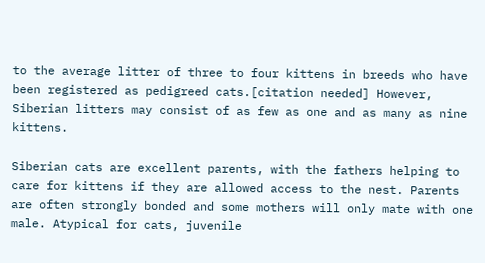to the average litter of three to four kittens in breeds who have been registered as pedigreed cats.[citation needed] However, Siberian litters may consist of as few as one and as many as nine kittens.

Siberian cats are excellent parents, with the fathers helping to care for kittens if they are allowed access to the nest. Parents are often strongly bonded and some mothers will only mate with one male. Atypical for cats, juvenile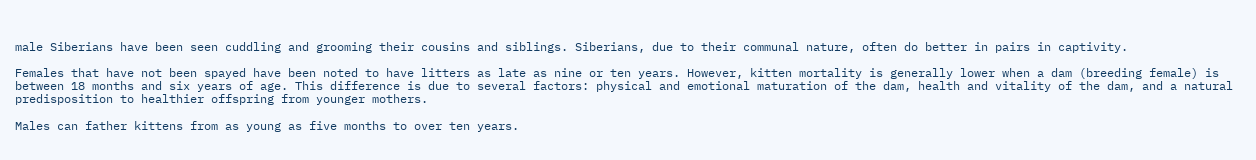male Siberians have been seen cuddling and grooming their cousins and siblings. Siberians, due to their communal nature, often do better in pairs in captivity.

Females that have not been spayed have been noted to have litters as late as nine or ten years. However, kitten mortality is generally lower when a dam (breeding female) is between 18 months and six years of age. This difference is due to several factors: physical and emotional maturation of the dam, health and vitality of the dam, and a natural predisposition to healthier offspring from younger mothers.

Males can father kittens from as young as five months to over ten years.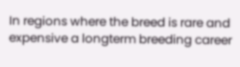In regions where the breed is rare and expensive a longterm breeding career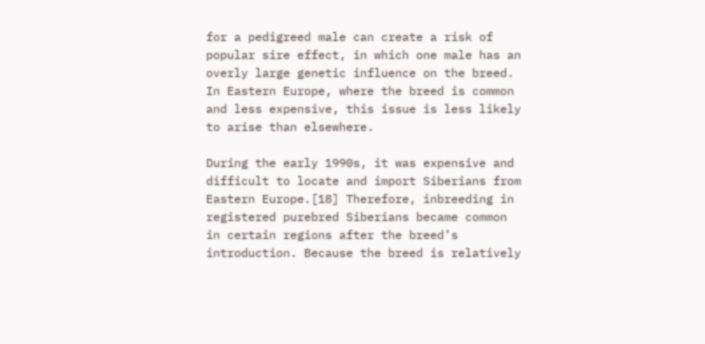for a pedigreed male can create a risk of popular sire effect, in which one male has an overly large genetic influence on the breed. In Eastern Europe, where the breed is common and less expensive, this issue is less likely to arise than elsewhere.

During the early 1990s, it was expensive and difficult to locate and import Siberians from Eastern Europe.[18] Therefore, inbreeding in registered purebred Siberians became common in certain regions after the breed’s introduction. Because the breed is relatively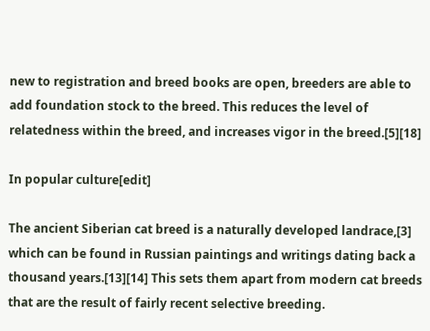new to registration and breed books are open, breeders are able to add foundation stock to the breed. This reduces the level of relatedness within the breed, and increases vigor in the breed.[5][18]

In popular culture[edit]

The ancient Siberian cat breed is a naturally developed landrace,[3] which can be found in Russian paintings and writings dating back a thousand years.[13][14] This sets them apart from modern cat breeds that are the result of fairly recent selective breeding.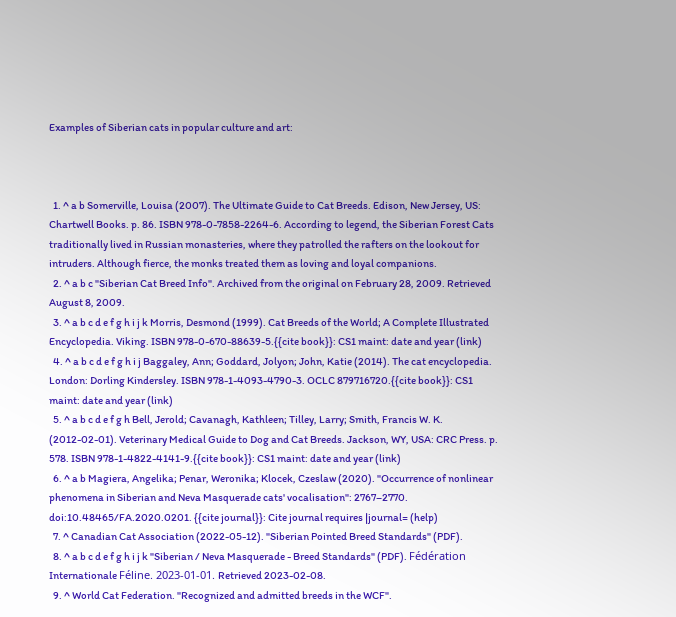Examples of Siberian cats in popular culture and art:



  1. ^ a b Somerville, Louisa (2007). The Ultimate Guide to Cat Breeds. Edison, New Jersey, US: Chartwell Books. p. 86. ISBN 978-0-7858-2264-6. According to legend, the Siberian Forest Cats traditionally lived in Russian monasteries, where they patrolled the rafters on the lookout for intruders. Although fierce, the monks treated them as loving and loyal companions.
  2. ^ a b c "Siberian Cat Breed Info". Archived from the original on February 28, 2009. Retrieved August 8, 2009.
  3. ^ a b c d e f g h i j k Morris, Desmond (1999). Cat Breeds of the World; A Complete Illustrated Encyclopedia. Viking. ISBN 978-0-670-88639-5.{{cite book}}: CS1 maint: date and year (link)
  4. ^ a b c d e f g h i j Baggaley, Ann; Goddard, Jolyon; John, Katie (2014). The cat encyclopedia. London: Dorling Kindersley. ISBN 978-1-4093-4790-3. OCLC 879716720.{{cite book}}: CS1 maint: date and year (link)
  5. ^ a b c d e f g h Bell, Jerold; Cavanagh, Kathleen; Tilley, Larry; Smith, Francis W. K. (2012-02-01). Veterinary Medical Guide to Dog and Cat Breeds. Jackson, WY, USA: CRC Press. p. 578. ISBN 978-1-4822-4141-9.{{cite book}}: CS1 maint: date and year (link)
  6. ^ a b Magiera, Angelika; Penar, Weronika; Klocek, Czeslaw (2020). "Occurrence of nonlinear phenomena in Siberian and Neva Masquerade cats' vocalisation": 2767–2770. doi:10.48465/FA.2020.0201. {{cite journal}}: Cite journal requires |journal= (help)
  7. ^ Canadian Cat Association (2022-05-12). "Siberian Pointed Breed Standards" (PDF).
  8. ^ a b c d e f g h i j k "Siberian / Neva Masquerade - Breed Standards" (PDF). Fédération Internationale Féline. 2023-01-01. Retrieved 2023-02-08.
  9. ^ World Cat Federation. "Recognized and admitted breeds in the WCF".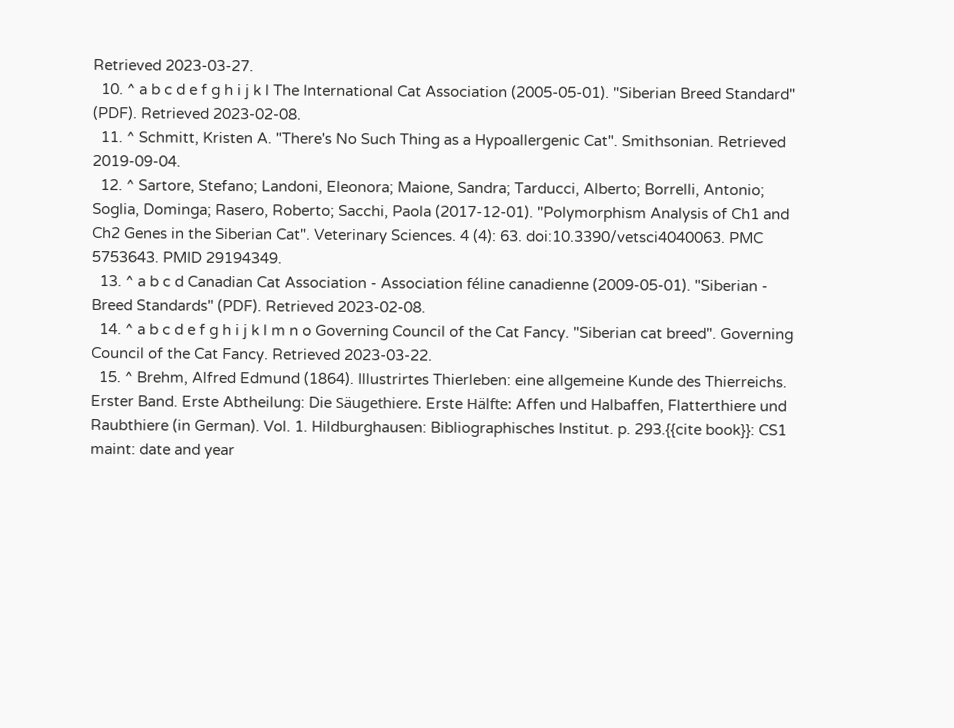Retrieved 2023-03-27.
  10. ^ a b c d e f g h i j k l The International Cat Association (2005-05-01). "Siberian Breed Standard" (PDF). Retrieved 2023-02-08.
  11. ^ Schmitt, Kristen A. "There's No Such Thing as a Hypoallergenic Cat". Smithsonian. Retrieved 2019-09-04.
  12. ^ Sartore, Stefano; Landoni, Eleonora; Maione, Sandra; Tarducci, Alberto; Borrelli, Antonio; Soglia, Dominga; Rasero, Roberto; Sacchi, Paola (2017-12-01). "Polymorphism Analysis of Ch1 and Ch2 Genes in the Siberian Cat". Veterinary Sciences. 4 (4): 63. doi:10.3390/vetsci4040063. PMC 5753643. PMID 29194349.
  13. ^ a b c d Canadian Cat Association - Association féline canadienne (2009-05-01). "Siberian - Breed Standards" (PDF). Retrieved 2023-02-08.
  14. ^ a b c d e f g h i j k l m n o Governing Council of the Cat Fancy. "Siberian cat breed". Governing Council of the Cat Fancy. Retrieved 2023-03-22.
  15. ^ Brehm, Alfred Edmund (1864). Illustrirtes Thierleben: eine allgemeine Kunde des Thierreichs. Erster Band. Erste Abtheilung: Die Säugethiere. Erste Hälfte: Affen und Halbaffen, Flatterthiere und Raubthiere (in German). Vol. 1. Hildburghausen: Bibliographisches Institut. p. 293.{{cite book}}: CS1 maint: date and year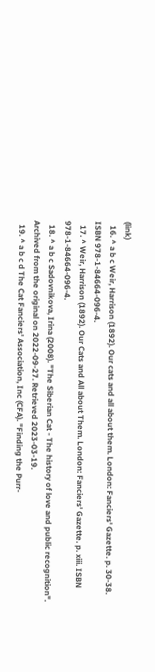(link)
  16. ^ a b c Weir, Harrison (1892). Our cats and all about them. London: Fanciers' Gazette. p. 30-38. ISBN 978-1-84664-096-4.
  17. ^ Weir, Harrison (1892). Our Cats and All about Them. London: Fanciers' Gazette. p. xiii. ISBN 978-1-84664-096-4.
  18. ^ a b c Sadovnikova, Irina (2008). "The Siberian Cat - The history of love and public recognition". Archived from the original on 2022-09-27. Retrieved 2023-03-19.
  19. ^ a b c d The Cat Fanciers' Association, Inc (CFA). "Finding the Purr-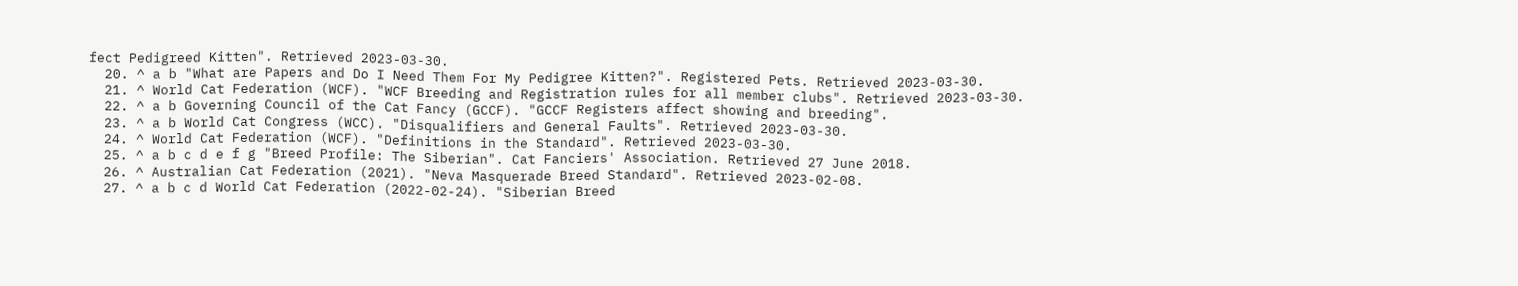fect Pedigreed Kitten". Retrieved 2023-03-30.
  20. ^ a b "What are Papers and Do I Need Them For My Pedigree Kitten?". Registered Pets. Retrieved 2023-03-30.
  21. ^ World Cat Federation (WCF). "WCF Breeding and Registration rules for all member clubs". Retrieved 2023-03-30.
  22. ^ a b Governing Council of the Cat Fancy (GCCF). "GCCF Registers affect showing and breeding".
  23. ^ a b World Cat Congress (WCC). "Disqualifiers and General Faults". Retrieved 2023-03-30.
  24. ^ World Cat Federation (WCF). "Definitions in the Standard". Retrieved 2023-03-30.
  25. ^ a b c d e f g "Breed Profile: The Siberian". Cat Fanciers' Association. Retrieved 27 June 2018.
  26. ^ Australian Cat Federation (2021). "Neva Masquerade Breed Standard". Retrieved 2023-02-08.
  27. ^ a b c d World Cat Federation (2022-02-24). "Siberian Breed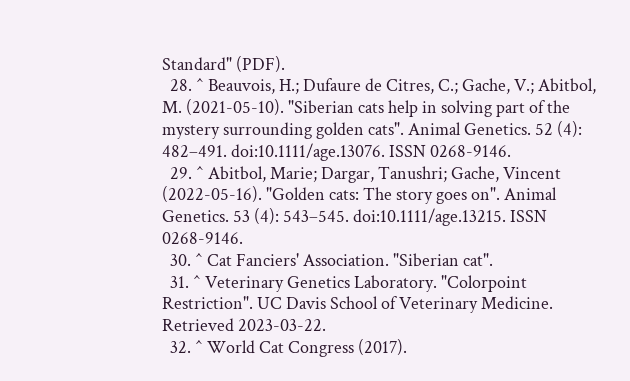Standard" (PDF).
  28. ^ Beauvois, H.; Dufaure de Citres, C.; Gache, V.; Abitbol, M. (2021-05-10). "Siberian cats help in solving part of the mystery surrounding golden cats". Animal Genetics. 52 (4): 482–491. doi:10.1111/age.13076. ISSN 0268-9146.
  29. ^ Abitbol, Marie; Dargar, Tanushri; Gache, Vincent (2022-05-16). "Golden cats: The story goes on". Animal Genetics. 53 (4): 543–545. doi:10.1111/age.13215. ISSN 0268-9146.
  30. ^ Cat Fanciers' Association. "Siberian cat".
  31. ^ Veterinary Genetics Laboratory. "Colorpoint Restriction". UC Davis School of Veterinary Medicine. Retrieved 2023-03-22.
  32. ^ World Cat Congress (2017).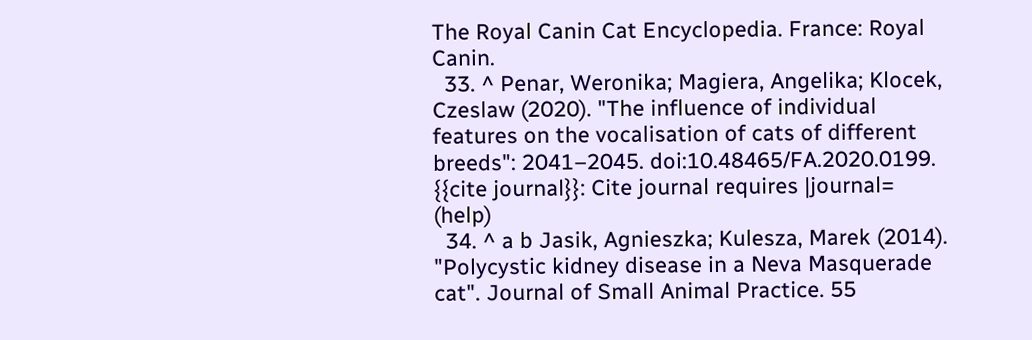The Royal Canin Cat Encyclopedia. France: Royal Canin.
  33. ^ Penar, Weronika; Magiera, Angelika; Klocek, Czeslaw (2020). "The influence of individual features on the vocalisation of cats of different breeds": 2041–2045. doi:10.48465/FA.2020.0199. {{cite journal}}: Cite journal requires |journal= (help)
  34. ^ a b Jasik, Agnieszka; Kulesza, Marek (2014). "Polycystic kidney disease in a Neva Masquerade cat". Journal of Small Animal Practice. 55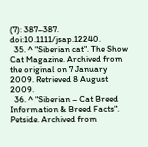(7): 387–387. doi:10.1111/jsap.12240.
  35. ^ "Siberian cat". The Show Cat Magazine. Archived from the original on 7 January 2009. Retrieved 8 August 2009.
  36. ^ "Siberian – Cat Breed Information & Breed Facts". Petside. Archived from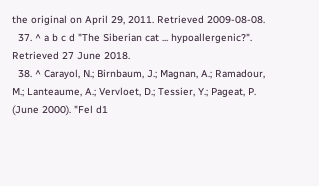the original on April 29, 2011. Retrieved 2009-08-08.
  37. ^ a b c d "The Siberian cat ... hypoallergenic?". Retrieved 27 June 2018.
  38. ^ Carayol, N.; Birnbaum, J.; Magnan, A.; Ramadour, M.; Lanteaume, A.; Vervloet, D.; Tessier, Y.; Pageat, P. (June 2000). "Fel d1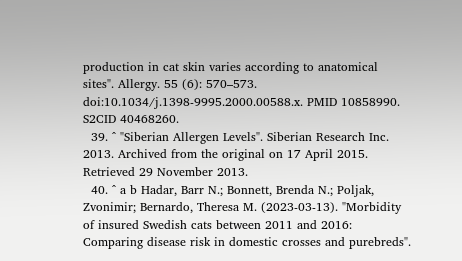production in cat skin varies according to anatomical sites". Allergy. 55 (6): 570–573. doi:10.1034/j.1398-9995.2000.00588.x. PMID 10858990. S2CID 40468260.
  39. ^ "Siberian Allergen Levels". Siberian Research Inc. 2013. Archived from the original on 17 April 2015. Retrieved 29 November 2013.
  40. ^ a b Hadar, Barr N.; Bonnett, Brenda N.; Poljak, Zvonimir; Bernardo, Theresa M. (2023-03-13). "Morbidity of insured Swedish cats between 2011 and 2016: Comparing disease risk in domestic crosses and purebreds".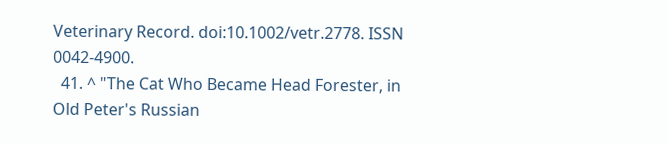Veterinary Record. doi:10.1002/vetr.2778. ISSN 0042-4900.
  41. ^ "The Cat Who Became Head Forester, in Old Peter's Russian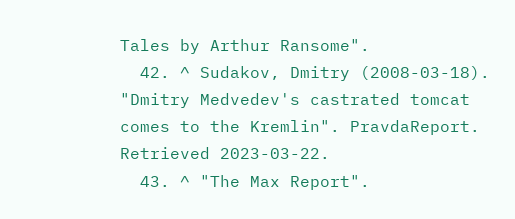Tales by Arthur Ransome".
  42. ^ Sudakov, Dmitry (2008-03-18). "Dmitry Medvedev's castrated tomcat comes to the Kremlin". PravdaReport. Retrieved 2023-03-22.
  43. ^ "The Max Report".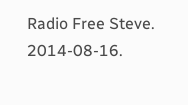Radio Free Steve. 2014-08-16.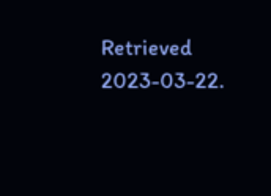Retrieved 2023-03-22.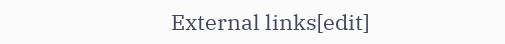External links[edit]